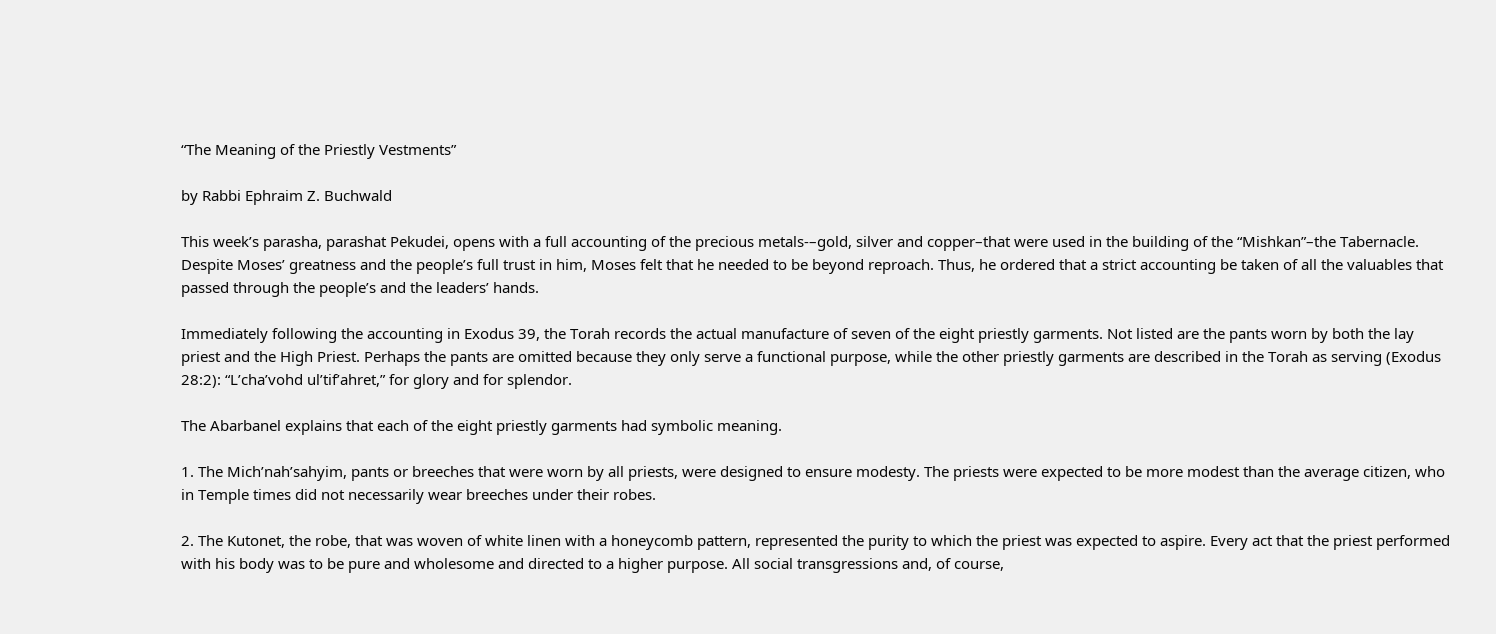“The Meaning of the Priestly Vestments”

by Rabbi Ephraim Z. Buchwald

This week’s parasha, parashat Pekudei, opens with a full accounting of the precious metals-–gold, silver and copper–that were used in the building of the “Mishkan”–the Tabernacle. Despite Moses’ greatness and the people’s full trust in him, Moses felt that he needed to be beyond reproach. Thus, he ordered that a strict accounting be taken of all the valuables that passed through the people’s and the leaders’ hands.

Immediately following the accounting in Exodus 39, the Torah records the actual manufacture of seven of the eight priestly garments. Not listed are the pants worn by both the lay priest and the High Priest. Perhaps the pants are omitted because they only serve a functional purpose, while the other priestly garments are described in the Torah as serving (Exodus 28:2): “L’cha’vohd ul’tif’ahret,” for glory and for splendor.

The Abarbanel explains that each of the eight priestly garments had symbolic meaning.

1. The Mich’nah’sahyim, pants or breeches that were worn by all priests, were designed to ensure modesty. The priests were expected to be more modest than the average citizen, who in Temple times did not necessarily wear breeches under their robes.

2. The Kutonet, the robe, that was woven of white linen with a honeycomb pattern, represented the purity to which the priest was expected to aspire. Every act that the priest performed with his body was to be pure and wholesome and directed to a higher purpose. All social transgressions and, of course,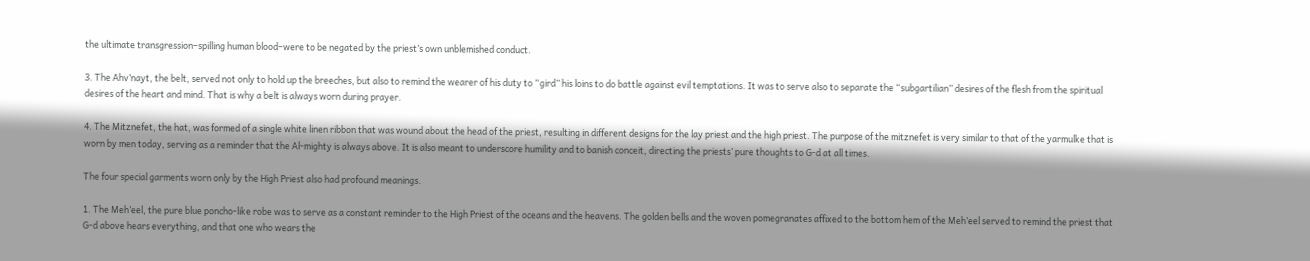the ultimate transgression–spilling human blood–were to be negated by the priest’s own unblemished conduct.

3. The Ahv’nayt, the belt, served not only to hold up the breeches, but also to remind the wearer of his duty to “gird” his loins to do battle against evil temptations. It was to serve also to separate the “subgartilian” desires of the flesh from the spiritual desires of the heart and mind. That is why a belt is always worn during prayer.

4. The Mitznefet, the hat, was formed of a single white linen ribbon that was wound about the head of the priest, resulting in different designs for the lay priest and the high priest. The purpose of the mitznefet is very similar to that of the yarmulke that is worn by men today, serving as a reminder that the Al-mighty is always above. It is also meant to underscore humility and to banish conceit, directing the priests’ pure thoughts to G-d at all times.

The four special garments worn only by the High Priest also had profound meanings.

1. The Meh’eel, the pure blue poncho-like robe was to serve as a constant reminder to the High Priest of the oceans and the heavens. The golden bells and the woven pomegranates affixed to the bottom hem of the Meh’eel served to remind the priest that G-d above hears everything, and that one who wears the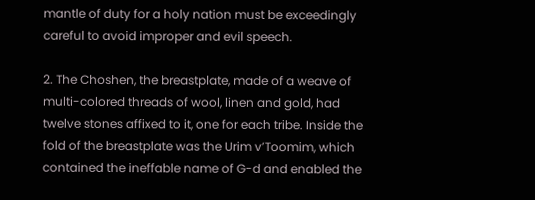mantle of duty for a holy nation must be exceedingly careful to avoid improper and evil speech.

2. The Choshen, the breastplate, made of a weave of multi-colored threads of wool, linen and gold, had twelve stones affixed to it, one for each tribe. Inside the fold of the breastplate was the Urim v’Toomim, which contained the ineffable name of G-d and enabled the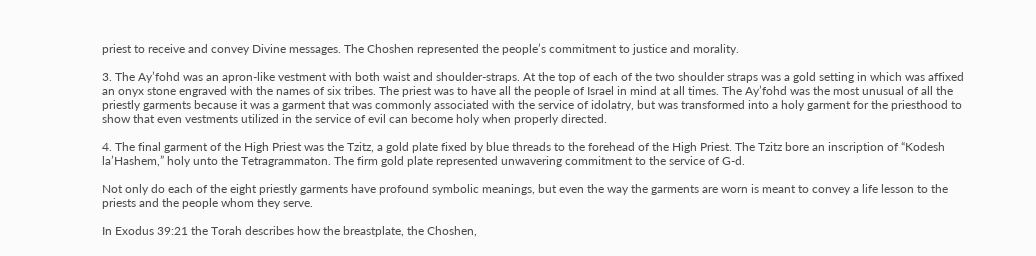priest to receive and convey Divine messages. The Choshen represented the people’s commitment to justice and morality.

3. The Ay’fohd was an apron-like vestment with both waist and shoulder-straps. At the top of each of the two shoulder straps was a gold setting in which was affixed an onyx stone engraved with the names of six tribes. The priest was to have all the people of Israel in mind at all times. The Ay’fohd was the most unusual of all the priestly garments because it was a garment that was commonly associated with the service of idolatry, but was transformed into a holy garment for the priesthood to show that even vestments utilized in the service of evil can become holy when properly directed.

4. The final garment of the High Priest was the Tzitz, a gold plate fixed by blue threads to the forehead of the High Priest. The Tzitz bore an inscription of “Kodesh la’Hashem,” holy unto the Tetragrammaton. The firm gold plate represented unwavering commitment to the service of G-d.

Not only do each of the eight priestly garments have profound symbolic meanings, but even the way the garments are worn is meant to convey a life lesson to the priests and the people whom they serve.

In Exodus 39:21 the Torah describes how the breastplate, the Choshen,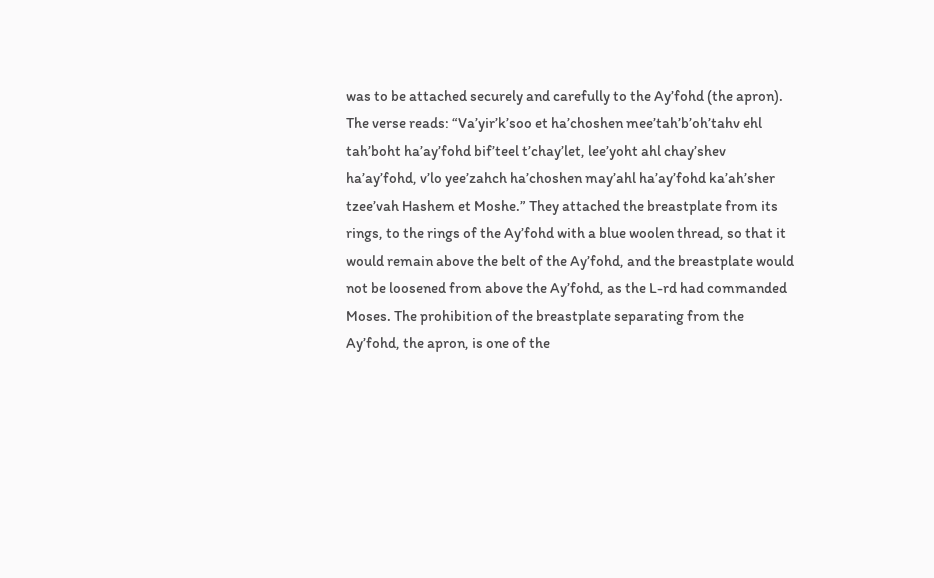was to be attached securely and carefully to the Ay’fohd (the apron). The verse reads: “Va’yir’k’soo et ha’choshen mee’tah’b’oh’tahv ehl tah’boht ha’ay’fohd bif’teel t’chay’let, lee’yoht ahl chay’shev ha’ay’fohd, v’lo yee’zahch ha’choshen may’ahl ha’ay’fohd ka’ah’sher tzee’vah Hashem et Moshe.” They attached the breastplate from its rings, to the rings of the Ay’fohd with a blue woolen thread, so that it would remain above the belt of the Ay’fohd, and the breastplate would not be loosened from above the Ay’fohd, as the L-rd had commanded Moses. The prohibition of the breastplate separating from the Ay’fohd, the apron, is one of the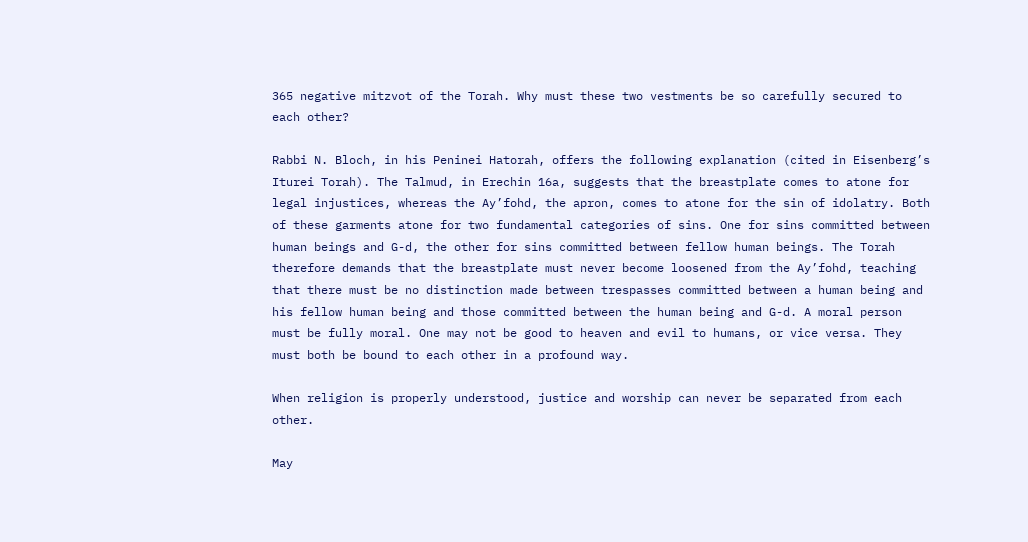365 negative mitzvot of the Torah. Why must these two vestments be so carefully secured to each other?

Rabbi N. Bloch, in his Peninei Hatorah, offers the following explanation (cited in Eisenberg’s Iturei Torah). The Talmud, in Erechin 16a, suggests that the breastplate comes to atone for legal injustices, whereas the Ay’fohd, the apron, comes to atone for the sin of idolatry. Both of these garments atone for two fundamental categories of sins. One for sins committed between human beings and G-d, the other for sins committed between fellow human beings. The Torah therefore demands that the breastplate must never become loosened from the Ay’fohd, teaching that there must be no distinction made between trespasses committed between a human being and his fellow human being and those committed between the human being and G-d. A moral person must be fully moral. One may not be good to heaven and evil to humans, or vice versa. They must both be bound to each other in a profound way.

When religion is properly understood, justice and worship can never be separated from each other.

May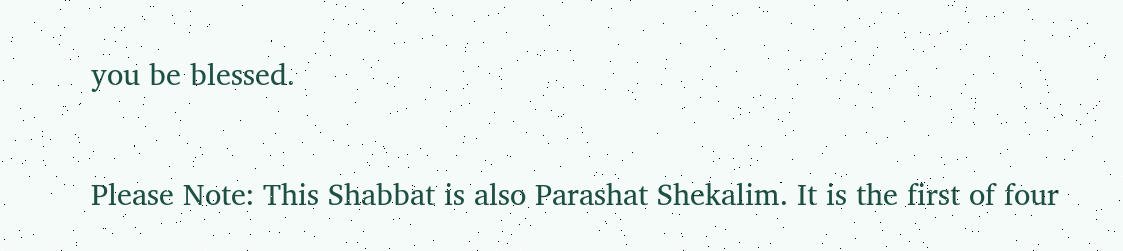you be blessed.

Please Note: This Shabbat is also Parashat Shekalim. It is the first of four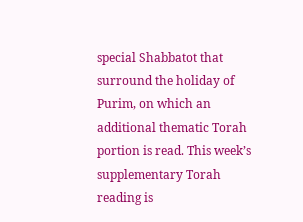special Shabbatot that surround the holiday of Purim, on which an additional thematic Torah portion is read. This week’s supplementary Torah reading is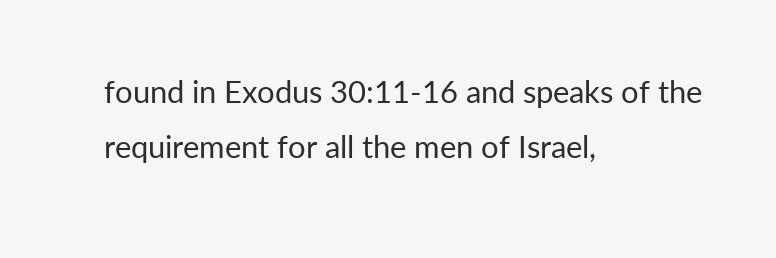found in Exodus 30:11-16 and speaks of the requirement for all the men of Israel,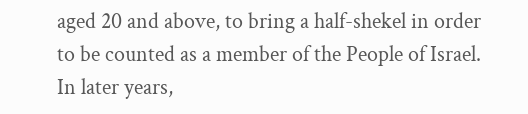aged 20 and above, to bring a half-shekel in order to be counted as a member of the People of Israel. In later years,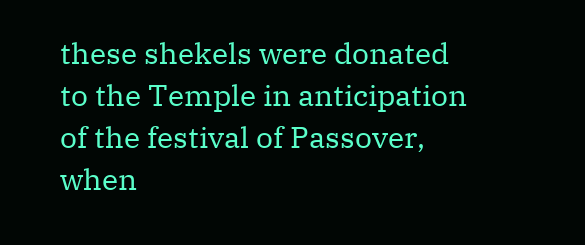these shekels were donated to the Temple in anticipation of the festival of Passover, when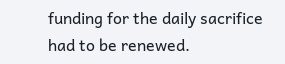funding for the daily sacrifice had to be renewed.